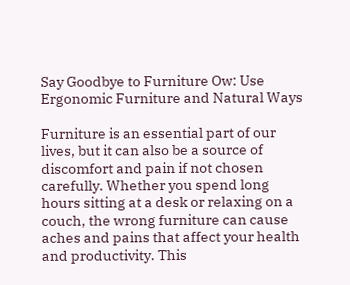Say Goodbye to Furniture Ow: Use Ergonomic Furniture and Natural Ways

Furniture is an essential part of our lives, but it can also be a source of discomfort and pain if not chosen carefully. Whether you spend long hours sitting at a desk or relaxing on a couch, the wrong furniture can cause aches and pains that affect your health and productivity. This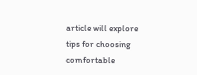article will explore tips for choosing comfortable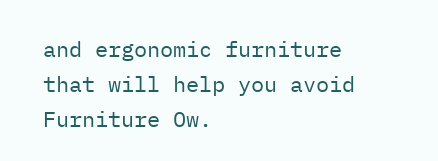and ergonomic furniture that will help you avoid Furniture Ow.